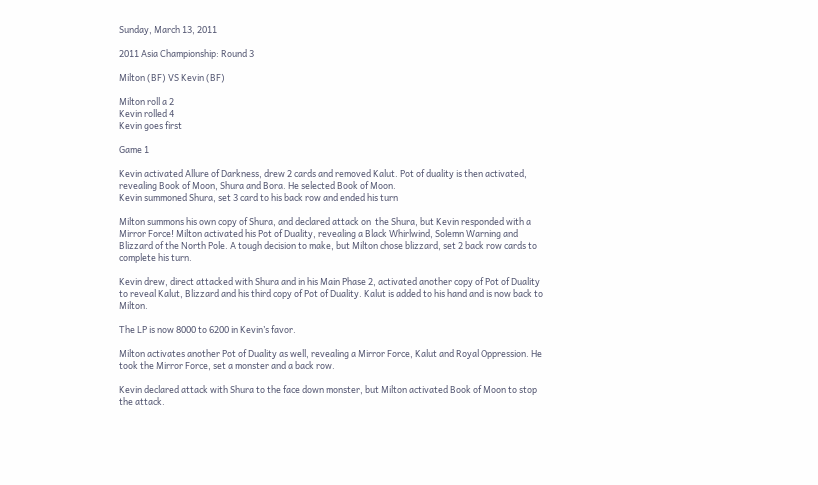Sunday, March 13, 2011

2011 Asia Championship: Round 3

Milton (BF) VS Kevin (BF)

Milton roll a 2
Kevin rolled 4
Kevin goes first

Game 1

Kevin activated Allure of Darkness, drew 2 cards and removed Kalut. Pot of duality is then activated, revealing Book of Moon, Shura and Bora. He selected Book of Moon.
Kevin summoned Shura, set 3 card to his back row and ended his turn

Milton summons his own copy of Shura, and declared attack on  the Shura, but Kevin responded with a Mirror Force! Milton activated his Pot of Duality, revealing a Black Whirlwind, Solemn Warning and Blizzard of the North Pole. A tough decision to make, but Milton chose blizzard, set 2 back row cards to complete his turn.

Kevin drew, direct attacked with Shura and in his Main Phase 2, activated another copy of Pot of Duality to reveal Kalut, Blizzard and his third copy of Pot of Duality. Kalut is added to his hand and is now back to Milton.

The LP is now 8000 to 6200 in Kevin’s favor.

Milton activates another Pot of Duality as well, revealing a Mirror Force, Kalut and Royal Oppression. He took the Mirror Force, set a monster and a back row.

Kevin declared attack with Shura to the face down monster, but Milton activated Book of Moon to stop the attack.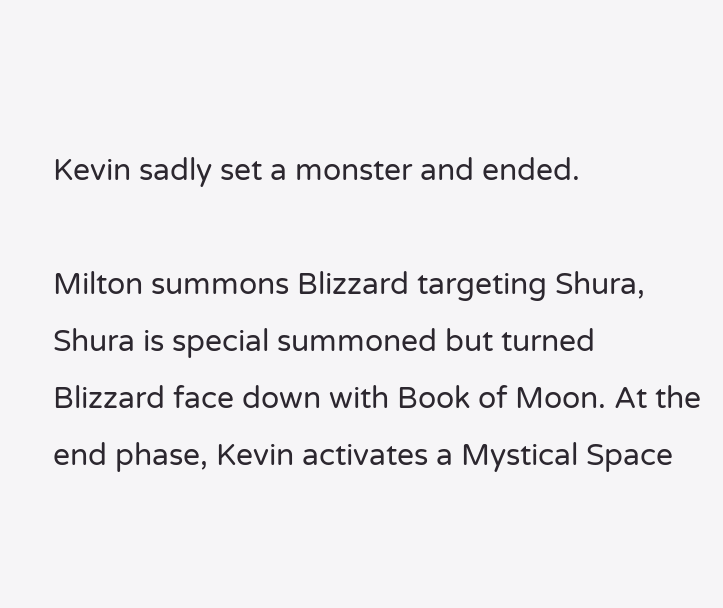Kevin sadly set a monster and ended.

Milton summons Blizzard targeting Shura, Shura is special summoned but turned Blizzard face down with Book of Moon. At the end phase, Kevin activates a Mystical Space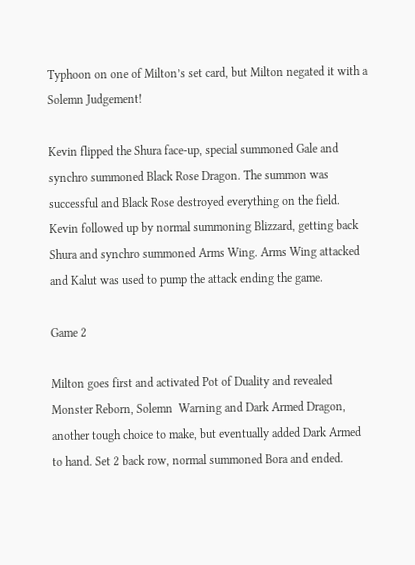Typhoon on one of Milton’s set card, but Milton negated it with a Solemn Judgement!

Kevin flipped the Shura face-up, special summoned Gale and synchro summoned Black Rose Dragon. The summon was successful and Black Rose destroyed everything on the field. Kevin followed up by normal summoning Blizzard, getting back Shura and synchro summoned Arms Wing. Arms Wing attacked and Kalut was used to pump the attack ending the game.

Game 2

Milton goes first and activated Pot of Duality and revealed Monster Reborn, Solemn  Warning and Dark Armed Dragon, another tough choice to make, but eventually added Dark Armed to hand. Set 2 back row, normal summoned Bora and ended.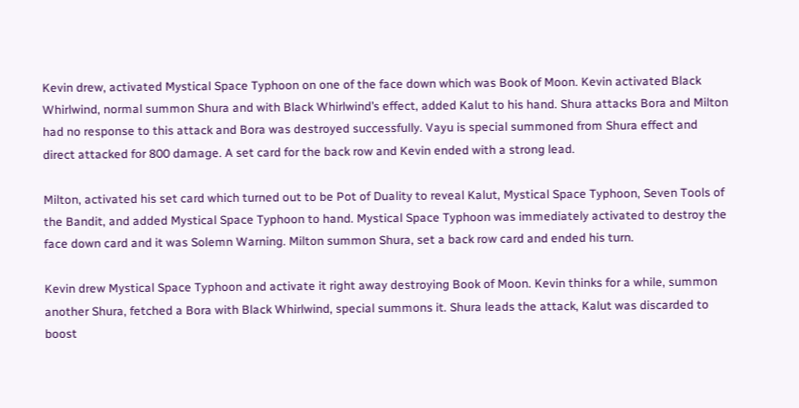Kevin drew, activated Mystical Space Typhoon on one of the face down which was Book of Moon. Kevin activated Black Whirlwind, normal summon Shura and with Black Whirlwind’s effect, added Kalut to his hand. Shura attacks Bora and Milton had no response to this attack and Bora was destroyed successfully. Vayu is special summoned from Shura effect and direct attacked for 800 damage. A set card for the back row and Kevin ended with a strong lead.

Milton, activated his set card which turned out to be Pot of Duality to reveal Kalut, Mystical Space Typhoon, Seven Tools of the Bandit, and added Mystical Space Typhoon to hand. Mystical Space Typhoon was immediately activated to destroy the face down card and it was Solemn Warning. Milton summon Shura, set a back row card and ended his turn.

Kevin drew Mystical Space Typhoon and activate it right away destroying Book of Moon. Kevin thinks for a while, summon another Shura, fetched a Bora with Black Whirlwind, special summons it. Shura leads the attack, Kalut was discarded to boost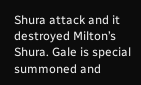Shura attack and it destroyed Milton’s Shura. Gale is special summoned and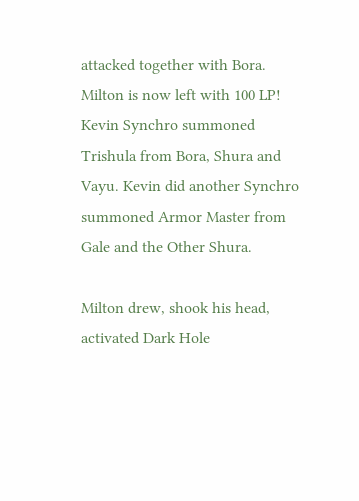attacked together with Bora. Milton is now left with 100 LP! Kevin Synchro summoned Trishula from Bora, Shura and Vayu. Kevin did another Synchro summoned Armor Master from Gale and the Other Shura.

Milton drew, shook his head, activated Dark Hole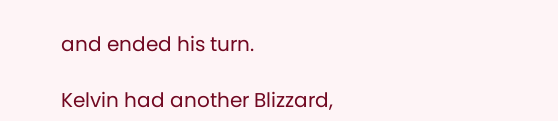and ended his turn.

Kelvin had another Blizzard,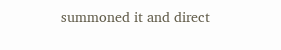summoned it and direct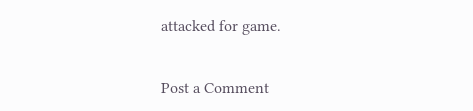attacked for game.


Post a Comment